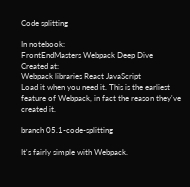Code splitting

In notebook:
FrontEndMasters Webpack Deep Dive
Created at:
Webpack libraries React JavaScript
Load it when you need it. This is the earliest feature of Webpack, in fact the reason they've created it.

branch 05.1-code-splitting

It's fairly simple with Webpack.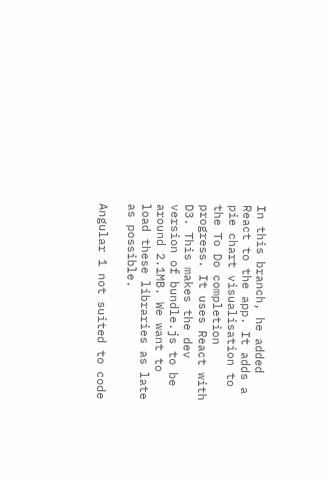In this branch, he added React to the app. It adds a pie chart visualisation to the To Do completion progress. It uses React with D3. This makes the dev version of bundle.js to be around 2.1MB. We want to load these libraries as late as possible.

Angular 1 not suited to code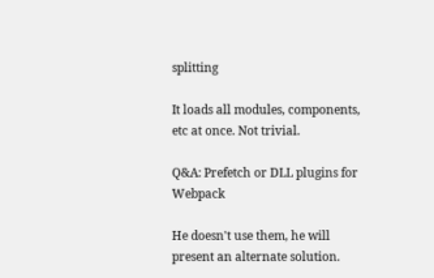splitting

It loads all modules, components, etc at once. Not trivial.

Q&A: Prefetch or DLL plugins for Webpack

He doesn't use them, he will present an alternate solution.